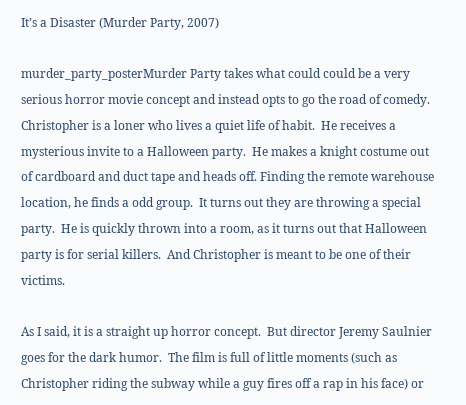It’s a Disaster (Murder Party, 2007)

murder_party_posterMurder Party takes what could could be a very serious horror movie concept and instead opts to go the road of comedy.  Christopher is a loner who lives a quiet life of habit.  He receives a mysterious invite to a Halloween party.  He makes a knight costume out of cardboard and duct tape and heads off. Finding the remote warehouse location, he finds a odd group.  It turns out they are throwing a special party.  He is quickly thrown into a room, as it turns out that Halloween party is for serial killers.  And Christopher is meant to be one of their victims.

As I said, it is a straight up horror concept.  But director Jeremy Saulnier goes for the dark humor.  The film is full of little moments (such as Christopher riding the subway while a guy fires off a rap in his face) or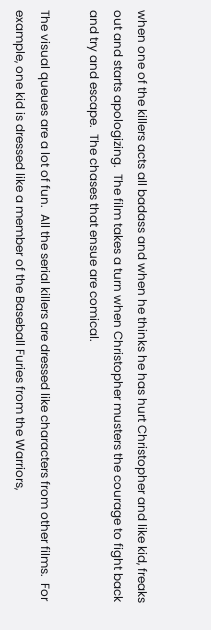when one of the killers acts all badass and when he thinks he has hurt Christopher and like kid, freaks out and starts apologizing.  The film takes a turn when Christopher musters the courage to fight back and try and escape.  The chases that ensue are comical.

The visual queues are a lot of fun.  All the serial killers are dressed like characters from other films.  For example, one kid is dressed like a member of the Baseball Furies from the Warriors,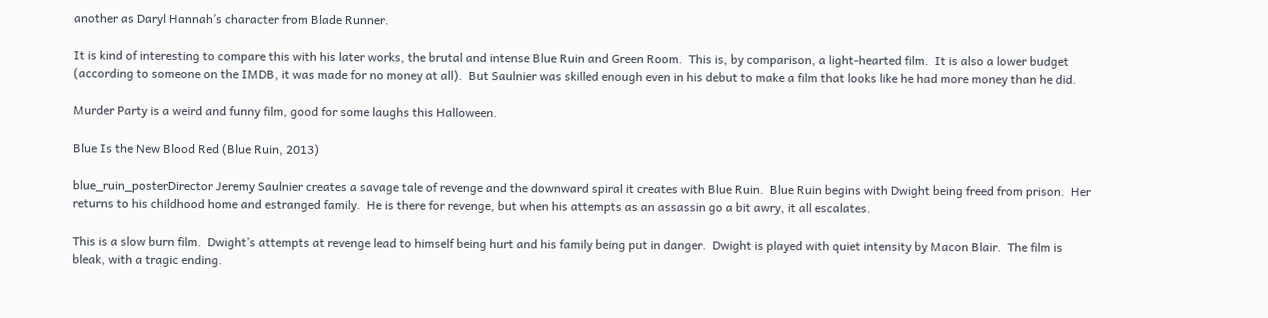another as Daryl Hannah’s character from Blade Runner.

It is kind of interesting to compare this with his later works, the brutal and intense Blue Ruin and Green Room.  This is, by comparison, a light-hearted film.  It is also a lower budget (according to someone on the IMDB, it was made for no money at all).  But Saulnier was skilled enough even in his debut to make a film that looks like he had more money than he did.

Murder Party is a weird and funny film, good for some laughs this Halloween.

Blue Is the New Blood Red (Blue Ruin, 2013)

blue_ruin_posterDirector Jeremy Saulnier creates a savage tale of revenge and the downward spiral it creates with Blue Ruin.  Blue Ruin begins with Dwight being freed from prison.  Her returns to his childhood home and estranged family.  He is there for revenge, but when his attempts as an assassin go a bit awry, it all escalates.

This is a slow burn film.  Dwight’s attempts at revenge lead to himself being hurt and his family being put in danger.  Dwight is played with quiet intensity by Macon Blair.  The film is bleak, with a tragic ending.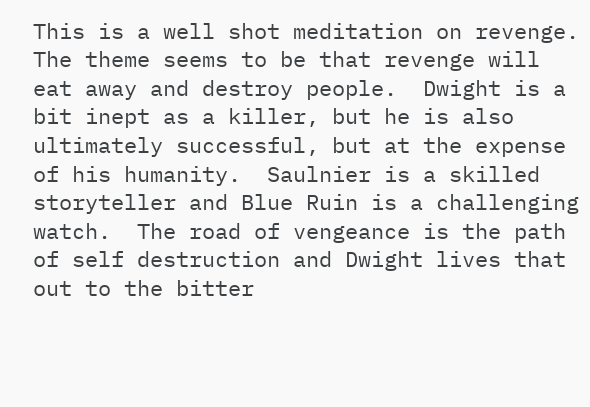This is a well shot meditation on revenge.  The theme seems to be that revenge will eat away and destroy people.  Dwight is a bit inept as a killer, but he is also ultimately successful, but at the expense of his humanity.  Saulnier is a skilled storyteller and Blue Ruin is a challenging watch.  The road of vengeance is the path of self destruction and Dwight lives that out to the bitter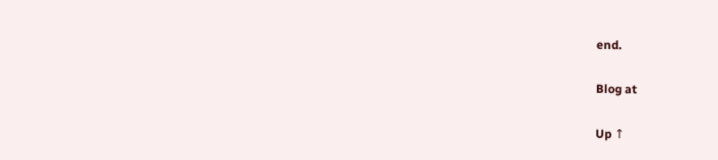end.

Blog at

Up ↑